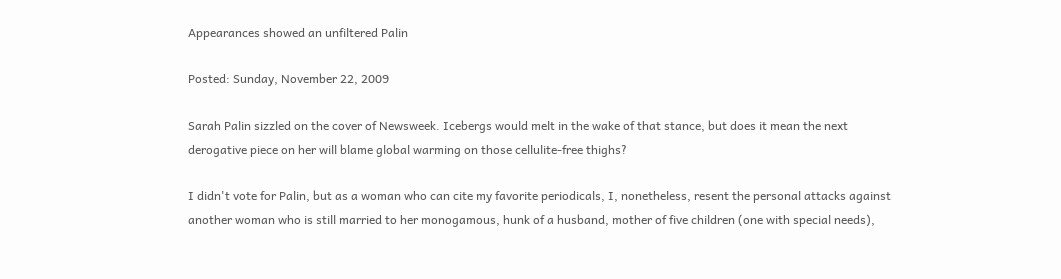Appearances showed an unfiltered Palin

Posted: Sunday, November 22, 2009

Sarah Palin sizzled on the cover of Newsweek. Icebergs would melt in the wake of that stance, but does it mean the next derogative piece on her will blame global warming on those cellulite-free thighs?

I didn't vote for Palin, but as a woman who can cite my favorite periodicals, I, nonetheless, resent the personal attacks against another woman who is still married to her monogamous, hunk of a husband, mother of five children (one with special needs),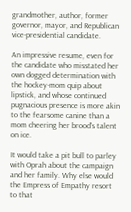grandmother, author, former governor, mayor, and Republican vice-presidential candidate.

An impressive resume, even for the candidate who misstated her own dogged determination with the hockey-mom quip about lipstick, and whose continued pugnacious presence is more akin to the fearsome canine than a mom cheering her brood's talent on ice.

It would take a pit bull to parley with Oprah about the campaign and her family. Why else would the Empress of Empathy resort to that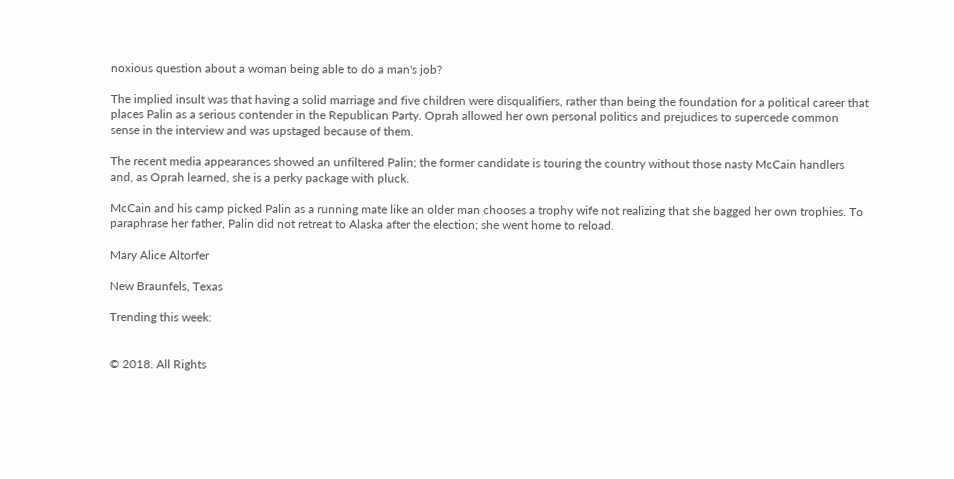noxious question about a woman being able to do a man's job?

The implied insult was that having a solid marriage and five children were disqualifiers, rather than being the foundation for a political career that places Palin as a serious contender in the Republican Party. Oprah allowed her own personal politics and prejudices to supercede common sense in the interview and was upstaged because of them.

The recent media appearances showed an unfiltered Palin; the former candidate is touring the country without those nasty McCain handlers and, as Oprah learned, she is a perky package with pluck.

McCain and his camp picked Palin as a running mate like an older man chooses a trophy wife not realizing that she bagged her own trophies. To paraphrase her father, Palin did not retreat to Alaska after the election; she went home to reload.

Mary Alice Altorfer

New Braunfels, Texas

Trending this week:


© 2018. All Rights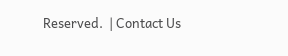Reserved.  | Contact Us